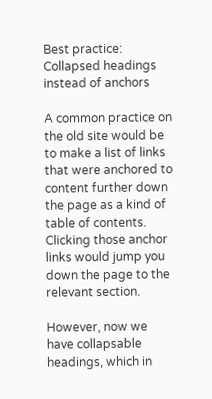Best practice: Collapsed headings instead of anchors

A common practice on the old site would be to make a list of links that were anchored to content further down the page as a kind of table of contents. Clicking those anchor links would jump you down the page to the relevant section.

However, now we have collapsable headings, which in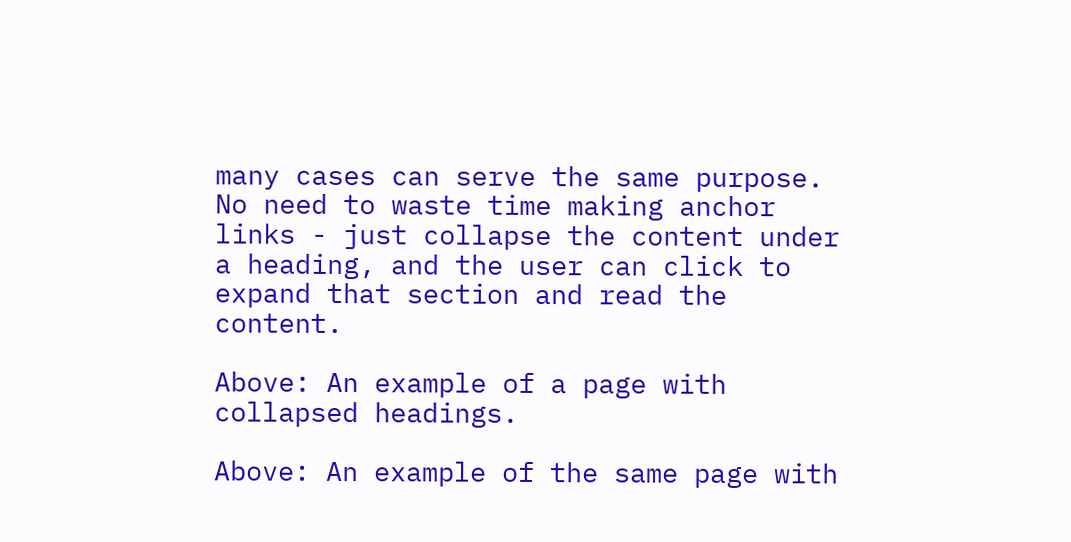many cases can serve the same purpose. No need to waste time making anchor links - just collapse the content under a heading, and the user can click to expand that section and read the content.

Above: An example of a page with collapsed headings.

Above: An example of the same page with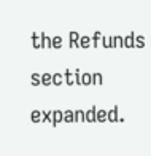the Refunds section expanded.